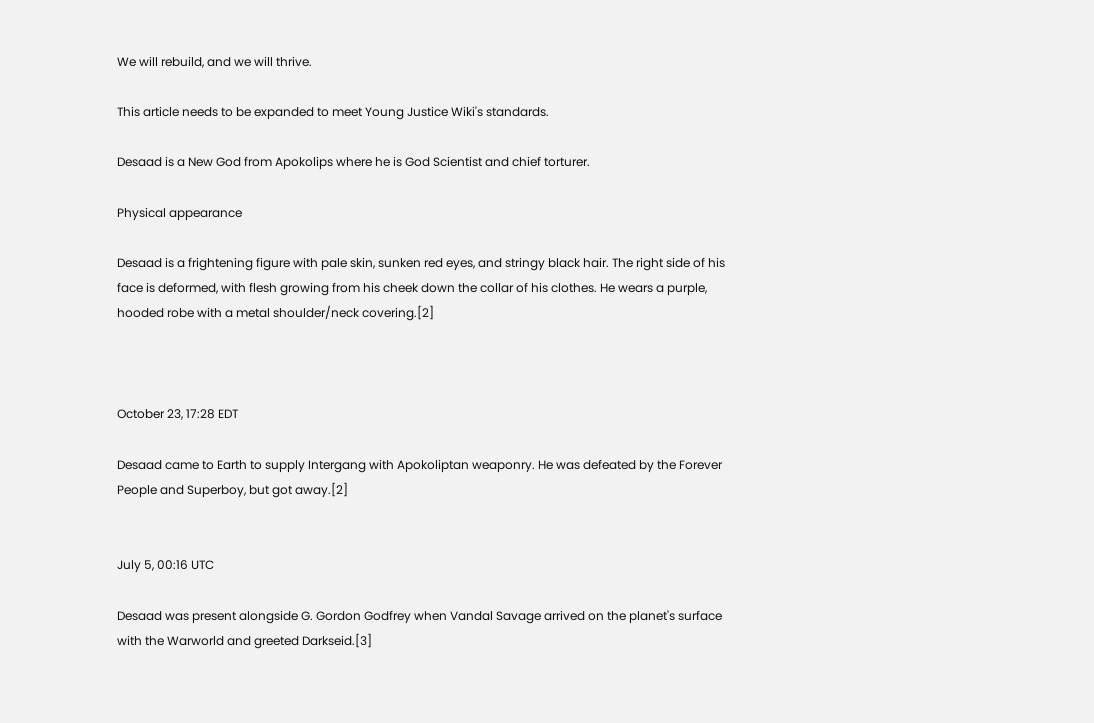We will rebuild, and we will thrive.

This article needs to be expanded to meet Young Justice Wiki's standards.

Desaad is a New God from Apokolips where he is God Scientist and chief torturer.

Physical appearance

Desaad is a frightening figure with pale skin, sunken red eyes, and stringy black hair. The right side of his face is deformed, with flesh growing from his cheek down the collar of his clothes. He wears a purple, hooded robe with a metal shoulder/neck covering.[2]



October 23, 17:28 EDT

Desaad came to Earth to supply Intergang with Apokoliptan weaponry. He was defeated by the Forever People and Superboy, but got away.[2]


July 5, 00:16 UTC

Desaad was present alongside G. Gordon Godfrey when Vandal Savage arrived on the planet's surface with the Warworld and greeted Darkseid.[3]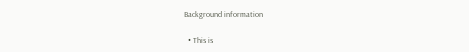Background information

  • This is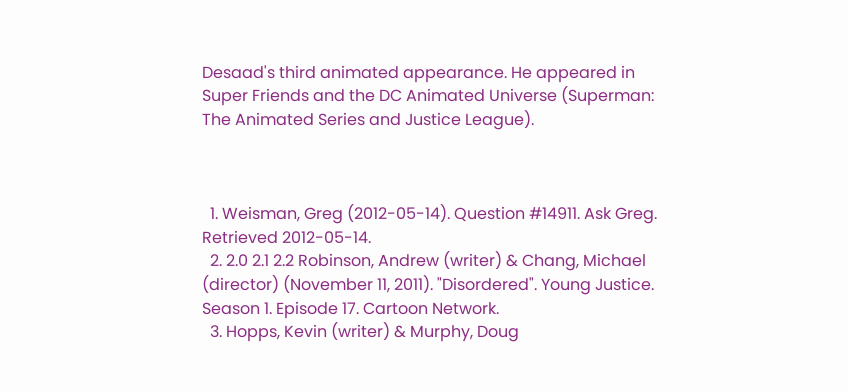Desaad's third animated appearance. He appeared in Super Friends and the DC Animated Universe (Superman: The Animated Series and Justice League).



  1. Weisman, Greg (2012-05-14). Question #14911. Ask Greg. Retrieved 2012-05-14.
  2. 2.0 2.1 2.2 Robinson, Andrew (writer) & Chang, Michael (director) (November 11, 2011). "Disordered". Young Justice. Season 1. Episode 17. Cartoon Network.
  3. Hopps, Kevin (writer) & Murphy, Doug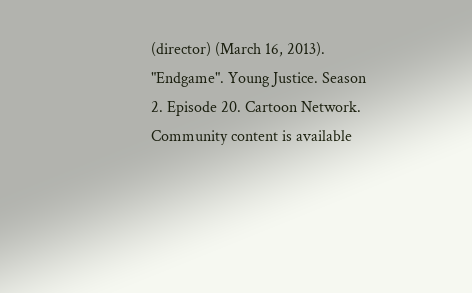(director) (March 16, 2013). "Endgame". Young Justice. Season 2. Episode 20. Cartoon Network.
Community content is available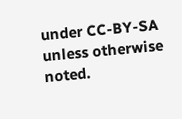under CC-BY-SA unless otherwise noted.